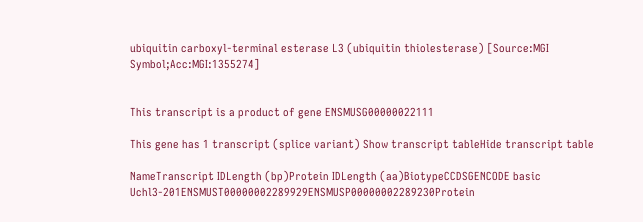ubiquitin carboxyl-terminal esterase L3 (ubiquitin thiolesterase) [Source:MGI Symbol;Acc:MGI:1355274]


This transcript is a product of gene ENSMUSG00000022111

This gene has 1 transcript (splice variant) Show transcript tableHide transcript table

NameTranscript IDLength (bp)Protein IDLength (aa)BiotypeCCDSGENCODE basic
Uchl3-201ENSMUST00000002289929ENSMUSP00000002289230Protein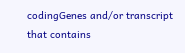codingGenes and/or transcript that contains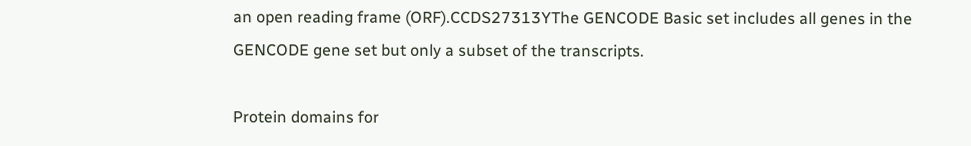an open reading frame (ORF).CCDS27313YThe GENCODE Basic set includes all genes in the GENCODE gene set but only a subset of the transcripts.

Protein domains for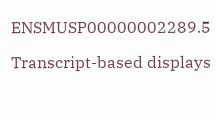ENSMUSP00000002289.5

Transcript-based displays